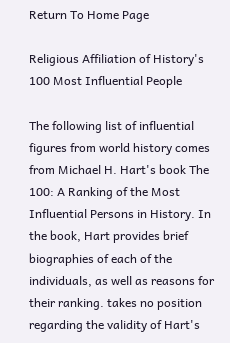Return To Home Page

Religious Affiliation of History's 100 Most Influential People

The following list of influential figures from world history comes from Michael H. Hart's book The 100: A Ranking of the Most Influential Persons in History. In the book, Hart provides brief biographies of each of the individuals, as well as reasons for their ranking. takes no position regarding the validity of Hart's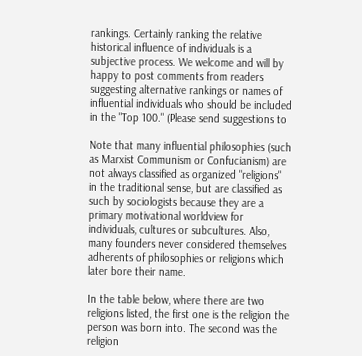rankings. Certainly ranking the relative historical influence of individuals is a subjective process. We welcome and will by happy to post comments from readers suggesting alternative rankings or names of influential individuals who should be included in the "Top 100." (Please send suggestions to

Note that many influential philosophies (such as Marxist Communism or Confucianism) are not always classified as organized "religions" in the traditional sense, but are classified as such by sociologists because they are a primary motivational worldview for individuals, cultures or subcultures. Also, many founders never considered themselves adherents of philosophies or religions which later bore their name.

In the table below, where there are two religions listed, the first one is the religion the person was born into. The second was the religion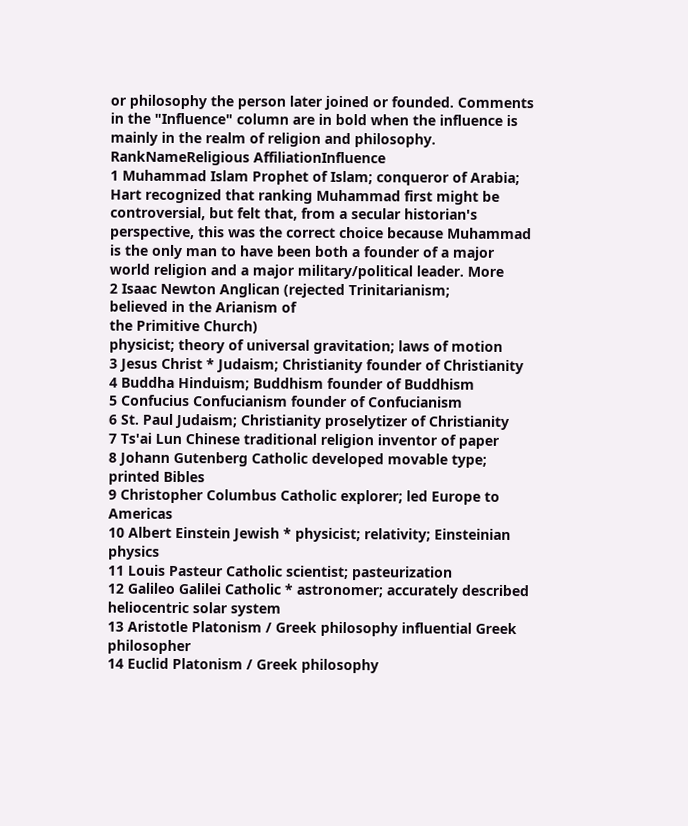or philosophy the person later joined or founded. Comments in the "Influence" column are in bold when the influence is mainly in the realm of religion and philosophy.
RankNameReligious AffiliationInfluence
1 Muhammad Islam Prophet of Islam; conqueror of Arabia; Hart recognized that ranking Muhammad first might be controversial, but felt that, from a secular historian's perspective, this was the correct choice because Muhammad is the only man to have been both a founder of a major world religion and a major military/political leader. More
2 Isaac Newton Anglican (rejected Trinitarianism;
believed in the Arianism of
the Primitive Church)
physicist; theory of universal gravitation; laws of motion
3 Jesus Christ * Judaism; Christianity founder of Christianity
4 Buddha Hinduism; Buddhism founder of Buddhism
5 Confucius Confucianism founder of Confucianism
6 St. Paul Judaism; Christianity proselytizer of Christianity
7 Ts'ai Lun Chinese traditional religion inventor of paper
8 Johann Gutenberg Catholic developed movable type; printed Bibles
9 Christopher Columbus Catholic explorer; led Europe to Americas
10 Albert Einstein Jewish * physicist; relativity; Einsteinian physics
11 Louis Pasteur Catholic scientist; pasteurization
12 Galileo Galilei Catholic * astronomer; accurately described heliocentric solar system
13 Aristotle Platonism / Greek philosophy influential Greek philosopher
14 Euclid Platonism / Greek philosophy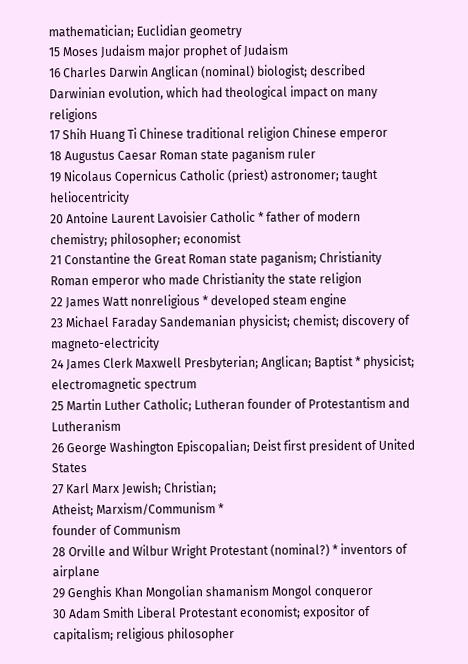mathematician; Euclidian geometry
15 Moses Judaism major prophet of Judaism
16 Charles Darwin Anglican (nominal) biologist; described Darwinian evolution, which had theological impact on many religions
17 Shih Huang Ti Chinese traditional religion Chinese emperor
18 Augustus Caesar Roman state paganism ruler
19 Nicolaus Copernicus Catholic (priest) astronomer; taught heliocentricity
20 Antoine Laurent Lavoisier Catholic * father of modern chemistry; philosopher; economist
21 Constantine the Great Roman state paganism; Christianity Roman emperor who made Christianity the state religion
22 James Watt nonreligious * developed steam engine
23 Michael Faraday Sandemanian physicist; chemist; discovery of magneto-electricity
24 James Clerk Maxwell Presbyterian; Anglican; Baptist * physicist; electromagnetic spectrum
25 Martin Luther Catholic; Lutheran founder of Protestantism and Lutheranism
26 George Washington Episcopalian; Deist first president of United States
27 Karl Marx Jewish; Christian;
Atheist; Marxism/Communism *
founder of Communism
28 Orville and Wilbur Wright Protestant (nominal?) * inventors of airplane
29 Genghis Khan Mongolian shamanism Mongol conqueror
30 Adam Smith Liberal Protestant economist; expositor of capitalism; religious philosopher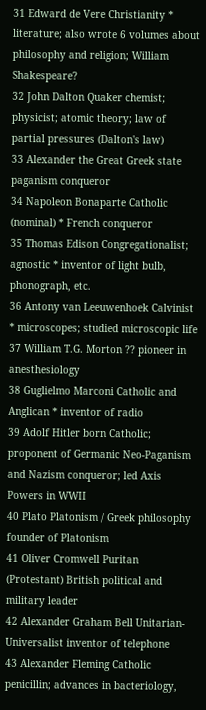31 Edward de Vere Christianity * literature; also wrote 6 volumes about philosophy and religion; William Shakespeare?
32 John Dalton Quaker chemist; physicist; atomic theory; law of partial pressures (Dalton's law)
33 Alexander the Great Greek state paganism conqueror
34 Napoleon Bonaparte Catholic (nominal) * French conqueror
35 Thomas Edison Congregationalist; agnostic * inventor of light bulb, phonograph, etc.
36 Antony van Leeuwenhoek Calvinist * microscopes; studied microscopic life
37 William T.G. Morton ?? pioneer in anesthesiology
38 Guglielmo Marconi Catholic and Anglican * inventor of radio
39 Adolf Hitler born Catholic; proponent of Germanic Neo-Paganism and Nazism conqueror; led Axis Powers in WWII
40 Plato Platonism / Greek philosophy founder of Platonism
41 Oliver Cromwell Puritan (Protestant) British political and military leader
42 Alexander Graham Bell Unitarian-Universalist inventor of telephone
43 Alexander Fleming Catholic penicillin; advances in bacteriology,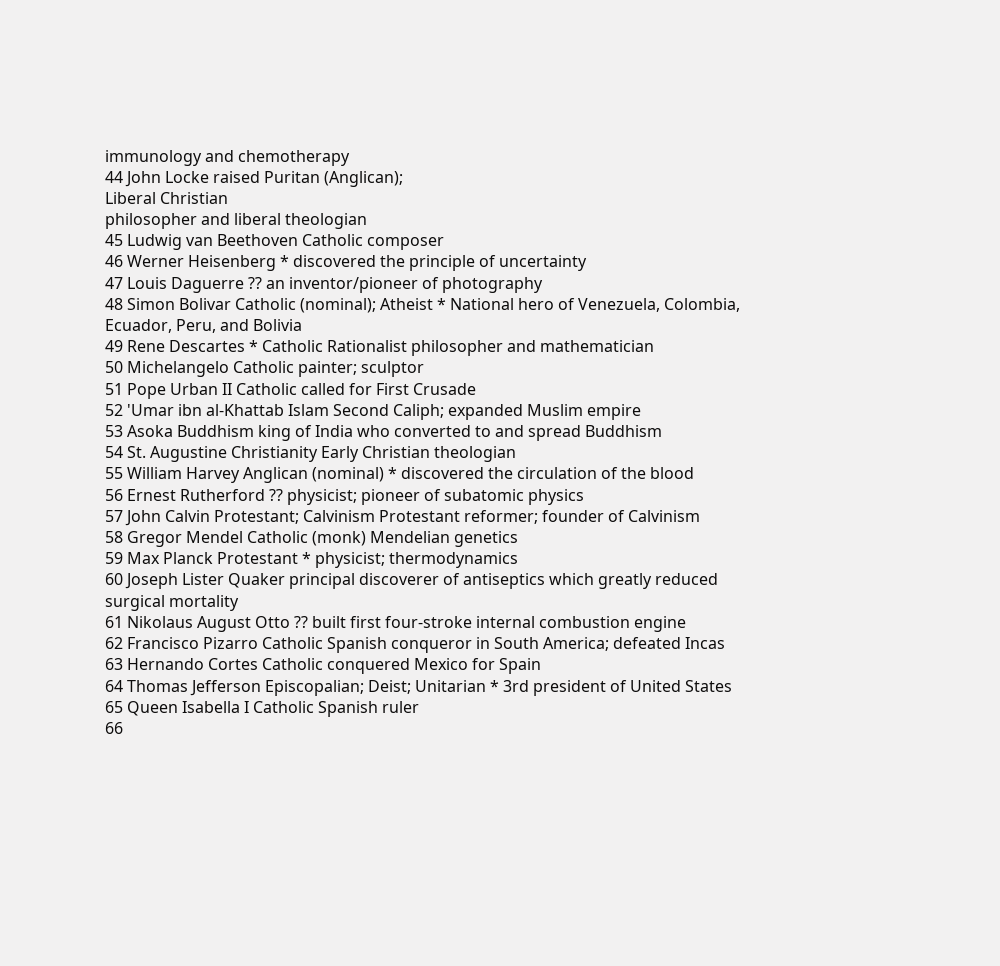immunology and chemotherapy
44 John Locke raised Puritan (Anglican);
Liberal Christian
philosopher and liberal theologian
45 Ludwig van Beethoven Catholic composer
46 Werner Heisenberg * discovered the principle of uncertainty
47 Louis Daguerre ?? an inventor/pioneer of photography
48 Simon Bolivar Catholic (nominal); Atheist * National hero of Venezuela, Colombia, Ecuador, Peru, and Bolivia
49 Rene Descartes * Catholic Rationalist philosopher and mathematician
50 Michelangelo Catholic painter; sculptor
51 Pope Urban II Catholic called for First Crusade
52 'Umar ibn al-Khattab Islam Second Caliph; expanded Muslim empire
53 Asoka Buddhism king of India who converted to and spread Buddhism
54 St. Augustine Christianity Early Christian theologian
55 William Harvey Anglican (nominal) * discovered the circulation of the blood
56 Ernest Rutherford ?? physicist; pioneer of subatomic physics
57 John Calvin Protestant; Calvinism Protestant reformer; founder of Calvinism
58 Gregor Mendel Catholic (monk) Mendelian genetics
59 Max Planck Protestant * physicist; thermodynamics
60 Joseph Lister Quaker principal discoverer of antiseptics which greatly reduced surgical mortality
61 Nikolaus August Otto ?? built first four-stroke internal combustion engine
62 Francisco Pizarro Catholic Spanish conqueror in South America; defeated Incas
63 Hernando Cortes Catholic conquered Mexico for Spain
64 Thomas Jefferson Episcopalian; Deist; Unitarian * 3rd president of United States
65 Queen Isabella I Catholic Spanish ruler
66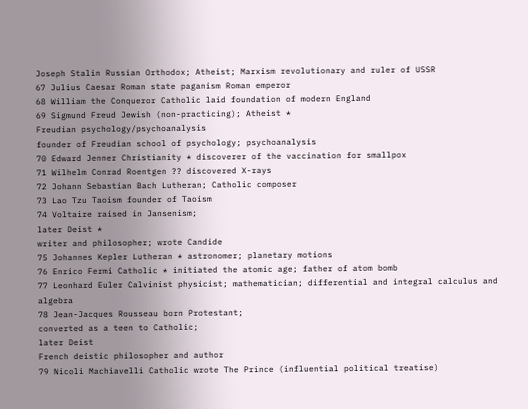Joseph Stalin Russian Orthodox; Atheist; Marxism revolutionary and ruler of USSR
67 Julius Caesar Roman state paganism Roman emperor
68 William the Conqueror Catholic laid foundation of modern England
69 Sigmund Freud Jewish (non-practicing); Atheist *
Freudian psychology/psychoanalysis
founder of Freudian school of psychology; psychoanalysis
70 Edward Jenner Christianity * discoverer of the vaccination for smallpox
71 Wilhelm Conrad Roentgen ?? discovered X-rays
72 Johann Sebastian Bach Lutheran; Catholic composer
73 Lao Tzu Taoism founder of Taoism
74 Voltaire raised in Jansenism;
later Deist *
writer and philosopher; wrote Candide
75 Johannes Kepler Lutheran * astronomer; planetary motions
76 Enrico Fermi Catholic * initiated the atomic age; father of atom bomb
77 Leonhard Euler Calvinist physicist; mathematician; differential and integral calculus and algebra
78 Jean-Jacques Rousseau born Protestant;
converted as a teen to Catholic;
later Deist
French deistic philosopher and author
79 Nicoli Machiavelli Catholic wrote The Prince (influential political treatise)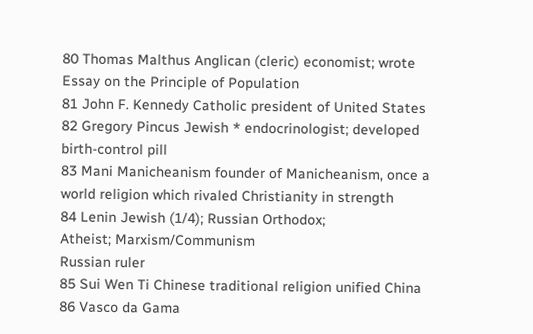80 Thomas Malthus Anglican (cleric) economist; wrote Essay on the Principle of Population
81 John F. Kennedy Catholic president of United States
82 Gregory Pincus Jewish * endocrinologist; developed birth-control pill
83 Mani Manicheanism founder of Manicheanism, once a world religion which rivaled Christianity in strength
84 Lenin Jewish (1/4); Russian Orthodox;
Atheist; Marxism/Communism
Russian ruler
85 Sui Wen Ti Chinese traditional religion unified China
86 Vasco da Gama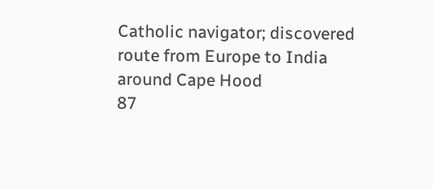Catholic navigator; discovered route from Europe to India around Cape Hood
87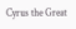Cyrus the Great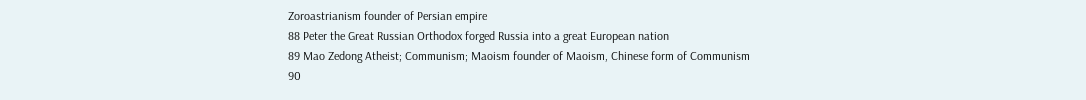Zoroastrianism founder of Persian empire
88 Peter the Great Russian Orthodox forged Russia into a great European nation
89 Mao Zedong Atheist; Communism; Maoism founder of Maoism, Chinese form of Communism
90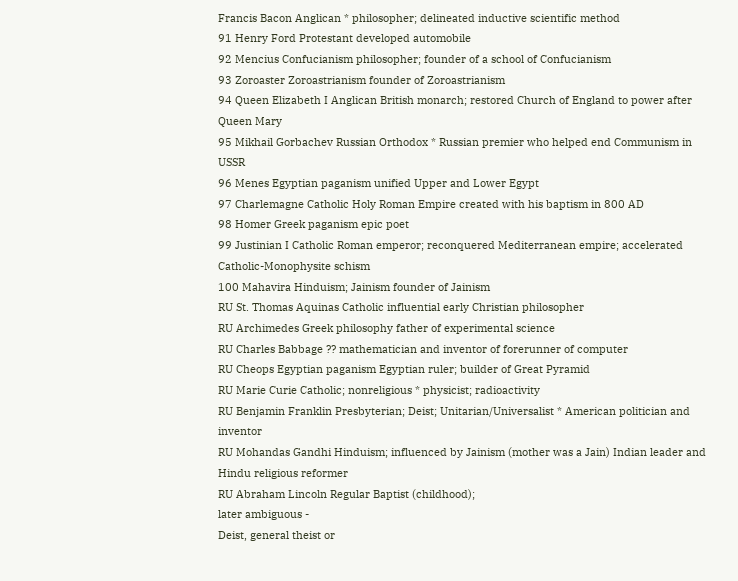Francis Bacon Anglican * philosopher; delineated inductive scientific method
91 Henry Ford Protestant developed automobile
92 Mencius Confucianism philosopher; founder of a school of Confucianism
93 Zoroaster Zoroastrianism founder of Zoroastrianism
94 Queen Elizabeth I Anglican British monarch; restored Church of England to power after Queen Mary
95 Mikhail Gorbachev Russian Orthodox * Russian premier who helped end Communism in USSR
96 Menes Egyptian paganism unified Upper and Lower Egypt
97 Charlemagne Catholic Holy Roman Empire created with his baptism in 800 AD
98 Homer Greek paganism epic poet
99 Justinian I Catholic Roman emperor; reconquered Mediterranean empire; accelerated Catholic-Monophysite schism
100 Mahavira Hinduism; Jainism founder of Jainism
RU St. Thomas Aquinas Catholic influential early Christian philosopher
RU Archimedes Greek philosophy father of experimental science
RU Charles Babbage ?? mathematician and inventor of forerunner of computer
RU Cheops Egyptian paganism Egyptian ruler; builder of Great Pyramid
RU Marie Curie Catholic; nonreligious * physicist; radioactivity
RU Benjamin Franklin Presbyterian; Deist; Unitarian/Universalist * American politician and inventor
RU Mohandas Gandhi Hinduism; influenced by Jainism (mother was a Jain) Indian leader and Hindu religious reformer
RU Abraham Lincoln Regular Baptist (childhood);
later ambiguous -
Deist, general theist or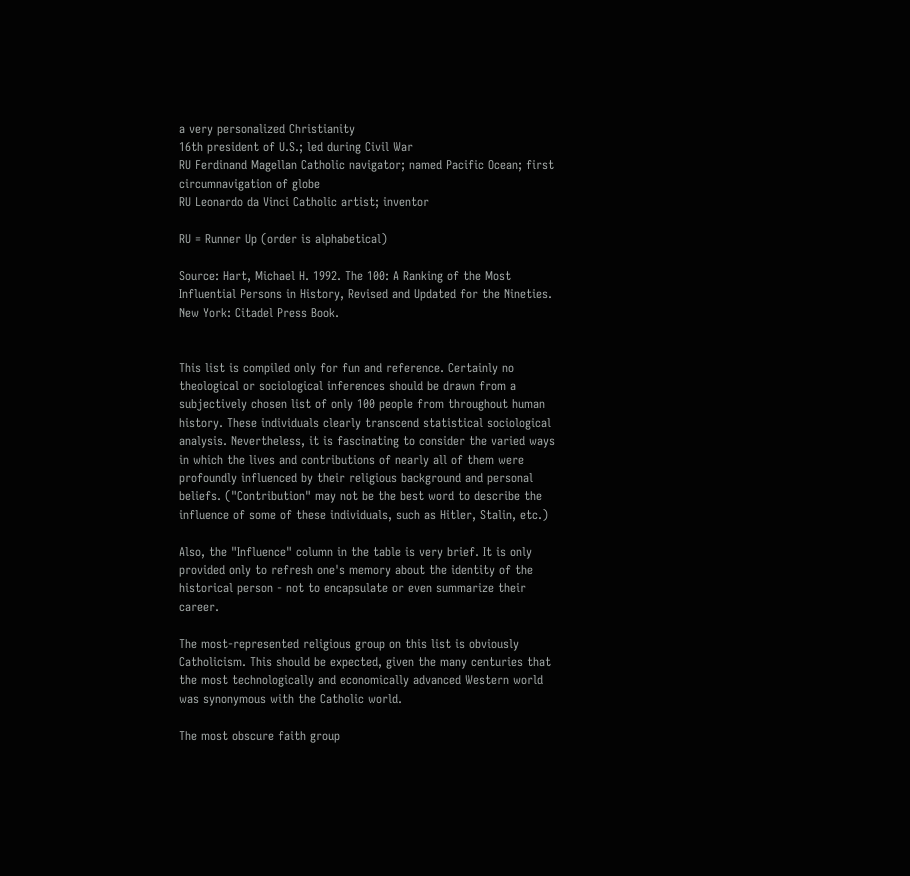a very personalized Christianity
16th president of U.S.; led during Civil War
RU Ferdinand Magellan Catholic navigator; named Pacific Ocean; first circumnavigation of globe
RU Leonardo da Vinci Catholic artist; inventor

RU = Runner Up (order is alphabetical)

Source: Hart, Michael H. 1992. The 100: A Ranking of the Most Influential Persons in History, Revised and Updated for the Nineties. New York: Citadel Press Book.


This list is compiled only for fun and reference. Certainly no theological or sociological inferences should be drawn from a subjectively chosen list of only 100 people from throughout human history. These individuals clearly transcend statistical sociological analysis. Nevertheless, it is fascinating to consider the varied ways in which the lives and contributions of nearly all of them were profoundly influenced by their religious background and personal beliefs. ("Contribution" may not be the best word to describe the influence of some of these individuals, such as Hitler, Stalin, etc.)

Also, the "Influence" column in the table is very brief. It is only provided only to refresh one's memory about the identity of the historical person - not to encapsulate or even summarize their career.

The most-represented religious group on this list is obviously Catholicism. This should be expected, given the many centuries that the most technologically and economically advanced Western world was synonymous with the Catholic world.

The most obscure faith group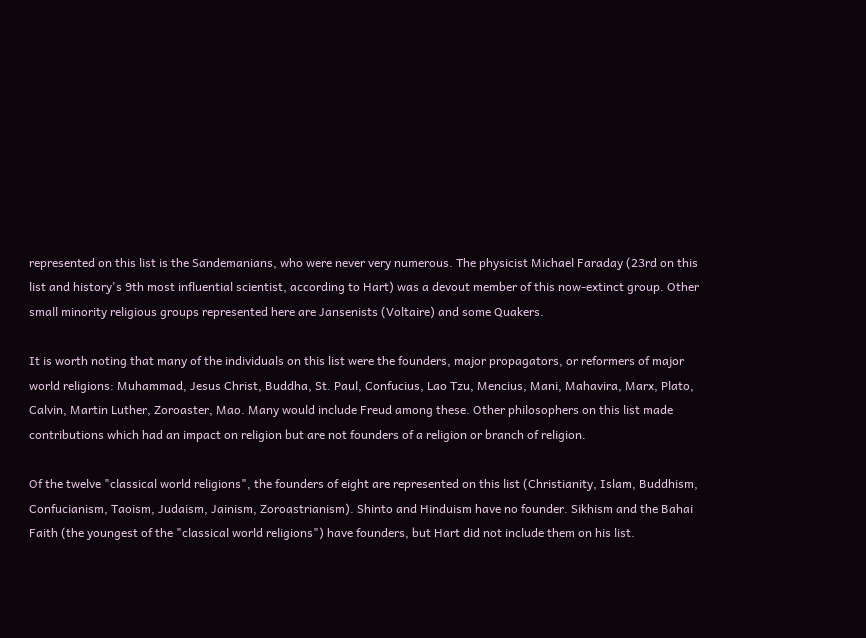represented on this list is the Sandemanians, who were never very numerous. The physicist Michael Faraday (23rd on this list and history's 9th most influential scientist, according to Hart) was a devout member of this now-extinct group. Other small minority religious groups represented here are Jansenists (Voltaire) and some Quakers.

It is worth noting that many of the individuals on this list were the founders, major propagators, or reformers of major world religions: Muhammad, Jesus Christ, Buddha, St. Paul, Confucius, Lao Tzu, Mencius, Mani, Mahavira, Marx, Plato, Calvin, Martin Luther, Zoroaster, Mao. Many would include Freud among these. Other philosophers on this list made contributions which had an impact on religion but are not founders of a religion or branch of religion.

Of the twelve "classical world religions", the founders of eight are represented on this list (Christianity, Islam, Buddhism, Confucianism, Taoism, Judaism, Jainism, Zoroastrianism). Shinto and Hinduism have no founder. Sikhism and the Bahai Faith (the youngest of the "classical world religions") have founders, but Hart did not include them on his list.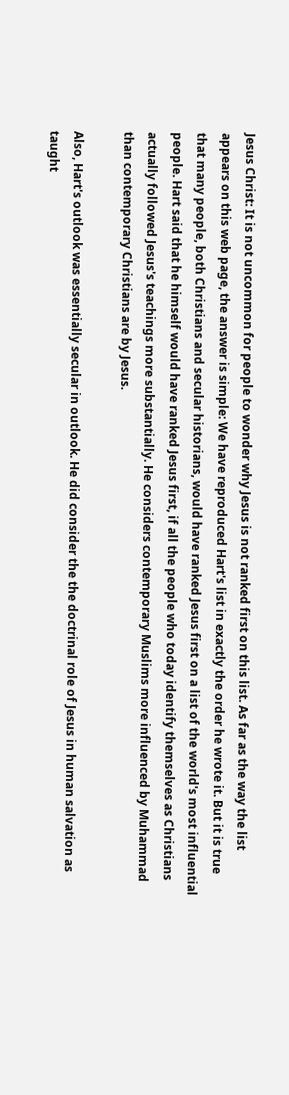Jesus Christ: It is not uncommon for people to wonder why Jesus is not ranked first on this list. As far as the way the list appears on this web page, the answer is simple: We have reproduced Hart's list in exactly the order he wrote it. But it is true that many people, both Christians and secular historians, would have ranked Jesus first on a list of the world's most influential people. Hart said that he himself would have ranked Jesus first, if all the people who today identify themselves as Christians actually followed Jesus's teachings more substantially. He considers contemporary Muslims more influenced by Muhammad than contemporary Christians are by Jesus.

Also, Hart's outlook was essentially secular in outlook. He did consider the the doctrinal role of Jesus in human salvation as taught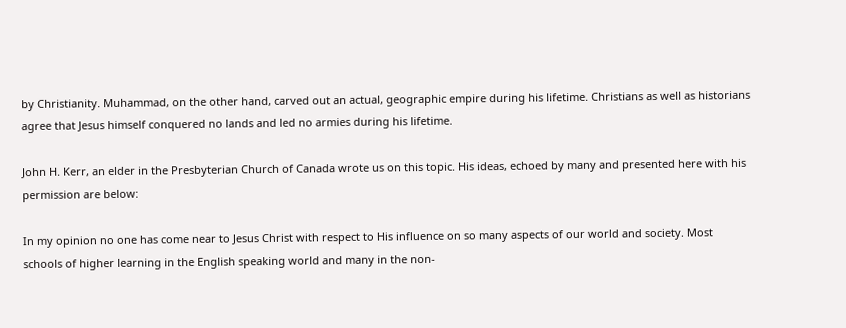by Christianity. Muhammad, on the other hand, carved out an actual, geographic empire during his lifetime. Christians as well as historians agree that Jesus himself conquered no lands and led no armies during his lifetime.

John H. Kerr, an elder in the Presbyterian Church of Canada wrote us on this topic. His ideas, echoed by many and presented here with his permission are below:

In my opinion no one has come near to Jesus Christ with respect to His influence on so many aspects of our world and society. Most schools of higher learning in the English speaking world and many in the non-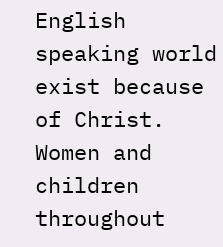English speaking world exist because of Christ. Women and children throughout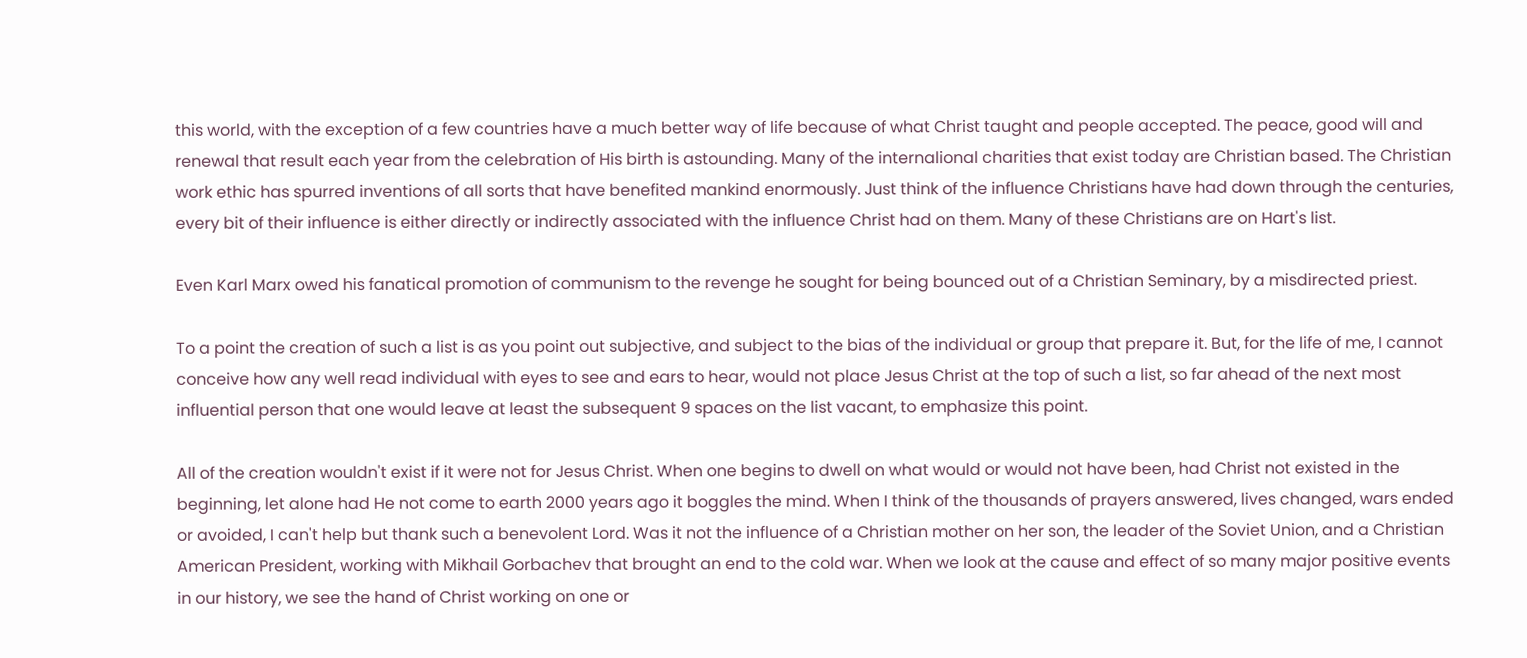this world, with the exception of a few countries have a much better way of life because of what Christ taught and people accepted. The peace, good will and renewal that result each year from the celebration of His birth is astounding. Many of the internalional charities that exist today are Christian based. The Christian work ethic has spurred inventions of all sorts that have benefited mankind enormously. Just think of the influence Christians have had down through the centuries, every bit of their influence is either directly or indirectly associated with the influence Christ had on them. Many of these Christians are on Hart's list.

Even Karl Marx owed his fanatical promotion of communism to the revenge he sought for being bounced out of a Christian Seminary, by a misdirected priest.

To a point the creation of such a list is as you point out subjective, and subject to the bias of the individual or group that prepare it. But, for the life of me, I cannot conceive how any well read individual with eyes to see and ears to hear, would not place Jesus Christ at the top of such a list, so far ahead of the next most influential person that one would leave at least the subsequent 9 spaces on the list vacant, to emphasize this point.

All of the creation wouldn't exist if it were not for Jesus Christ. When one begins to dwell on what would or would not have been, had Christ not existed in the beginning, let alone had He not come to earth 2000 years ago it boggles the mind. When I think of the thousands of prayers answered, lives changed, wars ended or avoided, I can't help but thank such a benevolent Lord. Was it not the influence of a Christian mother on her son, the leader of the Soviet Union, and a Christian American President, working with Mikhail Gorbachev that brought an end to the cold war. When we look at the cause and effect of so many major positive events in our history, we see the hand of Christ working on one or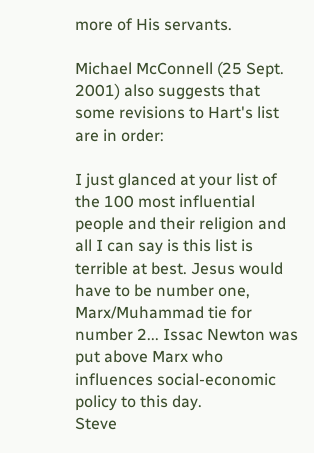more of His servants.

Michael McConnell (25 Sept. 2001) also suggests that some revisions to Hart's list are in order:

I just glanced at your list of the 100 most influential people and their religion and all I can say is this list is terrible at best. Jesus would have to be number one, Marx/Muhammad tie for number 2... Issac Newton was put above Marx who influences social-economic policy to this day.
Steve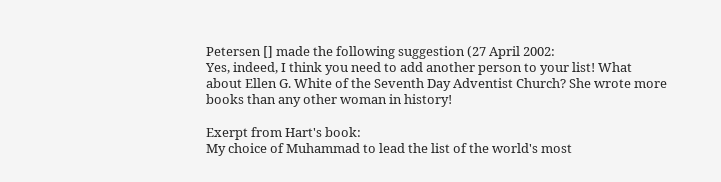Petersen [] made the following suggestion (27 April 2002:
Yes, indeed, I think you need to add another person to your list! What about Ellen G. White of the Seventh Day Adventist Church? She wrote more books than any other woman in history!

Exerpt from Hart's book:
My choice of Muhammad to lead the list of the world's most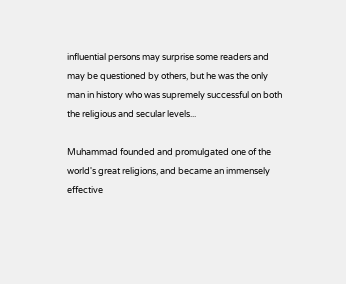influential persons may surprise some readers and may be questioned by others, but he was the only man in history who was supremely successful on both the religious and secular levels...

Muhammad founded and promulgated one of the world's great religions, and became an immensely effective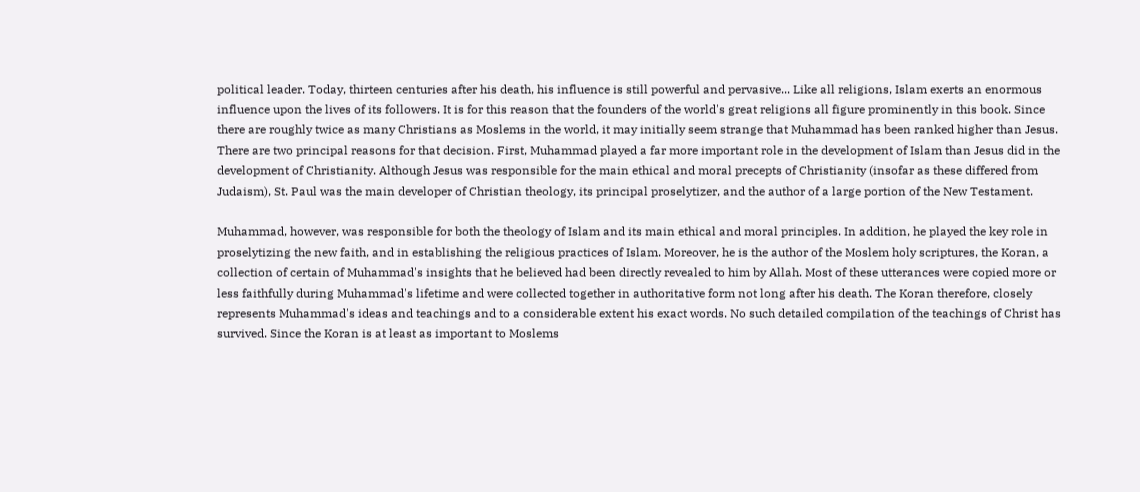political leader. Today, thirteen centuries after his death, his influence is still powerful and pervasive... Like all religions, Islam exerts an enormous influence upon the lives of its followers. It is for this reason that the founders of the world's great religions all figure prominently in this book. Since there are roughly twice as many Christians as Moslems in the world, it may initially seem strange that Muhammad has been ranked higher than Jesus. There are two principal reasons for that decision. First, Muhammad played a far more important role in the development of Islam than Jesus did in the development of Christianity. Although Jesus was responsible for the main ethical and moral precepts of Christianity (insofar as these differed from Judaism), St. Paul was the main developer of Christian theology, its principal proselytizer, and the author of a large portion of the New Testament.

Muhammad, however, was responsible for both the theology of Islam and its main ethical and moral principles. In addition, he played the key role in proselytizing the new faith, and in establishing the religious practices of Islam. Moreover, he is the author of the Moslem holy scriptures, the Koran, a collection of certain of Muhammad's insights that he believed had been directly revealed to him by Allah. Most of these utterances were copied more or less faithfully during Muhammad's lifetime and were collected together in authoritative form not long after his death. The Koran therefore, closely represents Muhammad's ideas and teachings and to a considerable extent his exact words. No such detailed compilation of the teachings of Christ has survived. Since the Koran is at least as important to Moslems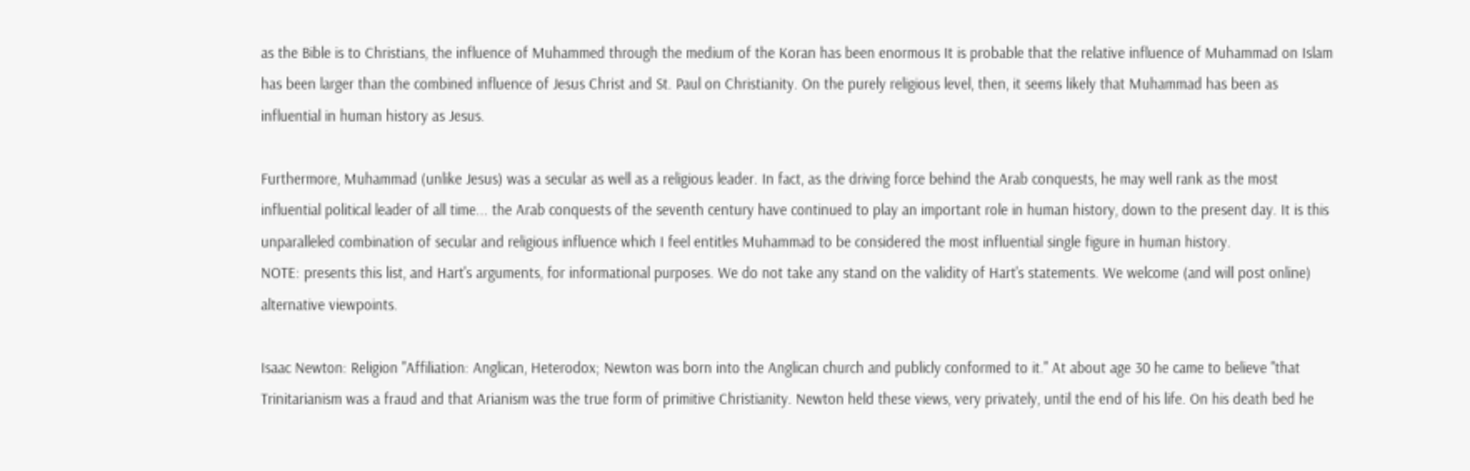as the Bible is to Christians, the influence of Muhammed through the medium of the Koran has been enormous It is probable that the relative influence of Muhammad on Islam has been larger than the combined influence of Jesus Christ and St. Paul on Christianity. On the purely religious level, then, it seems likely that Muhammad has been as influential in human history as Jesus.

Furthermore, Muhammad (unlike Jesus) was a secular as well as a religious leader. In fact, as the driving force behind the Arab conquests, he may well rank as the most influential political leader of all time... the Arab conquests of the seventh century have continued to play an important role in human history, down to the present day. It is this unparalleled combination of secular and religious influence which I feel entitles Muhammad to be considered the most influential single figure in human history.
NOTE: presents this list, and Hart's arguments, for informational purposes. We do not take any stand on the validity of Hart's statements. We welcome (and will post online) alternative viewpoints.

Isaac Newton: Religion "Affiliation: Anglican, Heterodox; Newton was born into the Anglican church and publicly conformed to it." At about age 30 he came to believe "that Trinitarianism was a fraud and that Arianism was the true form of primitive Christianity. Newton held these views, very privately, until the end of his life. On his death bed he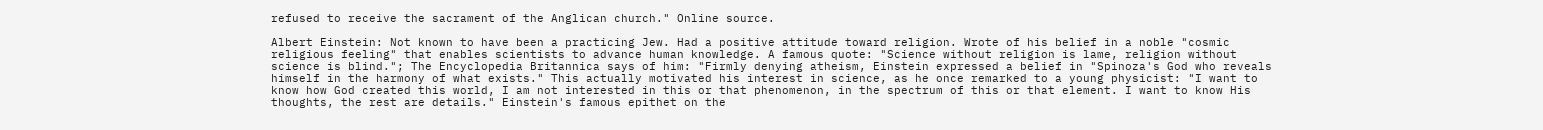refused to receive the sacrament of the Anglican church." Online source.

Albert Einstein: Not known to have been a practicing Jew. Had a positive attitude toward religion. Wrote of his belief in a noble "cosmic religious feeling" that enables scientists to advance human knowledge. A famous quote: "Science without religion is lame, religion without science is blind."; The Encyclopedia Britannica says of him: "Firmly denying atheism, Einstein expressed a belief in "Spinoza's God who reveals himself in the harmony of what exists." This actually motivated his interest in science, as he once remarked to a young physicist: "I want to know how God created this world, I am not interested in this or that phenomenon, in the spectrum of this or that element. I want to know His thoughts, the rest are details." Einstein's famous epithet on the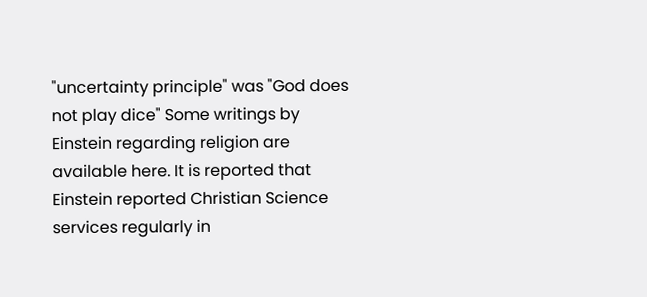"uncertainty principle" was "God does not play dice" Some writings by Einstein regarding religion are available here. It is reported that Einstein reported Christian Science services regularly in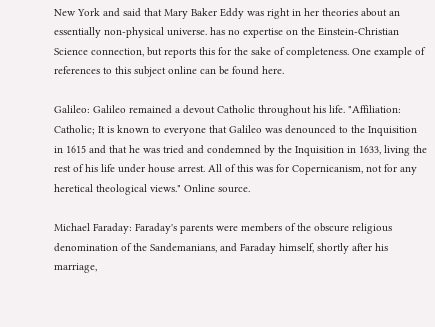New York and said that Mary Baker Eddy was right in her theories about an essentially non-physical universe. has no expertise on the Einstein-Christian Science connection, but reports this for the sake of completeness. One example of references to this subject online can be found here.

Galileo: Galileo remained a devout Catholic throughout his life. "Affiliation: Catholic; It is known to everyone that Galileo was denounced to the Inquisition in 1615 and that he was tried and condemned by the Inquisition in 1633, living the rest of his life under house arrest. All of this was for Copernicanism, not for any heretical theological views." Online source.

Michael Faraday: Faraday's parents were members of the obscure religious denomination of the Sandemanians, and Faraday himself, shortly after his marriage,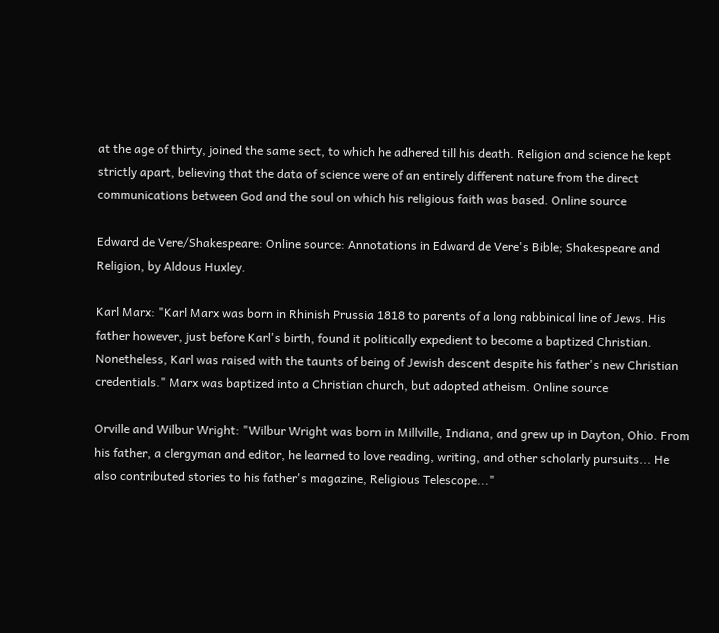at the age of thirty, joined the same sect, to which he adhered till his death. Religion and science he kept strictly apart, believing that the data of science were of an entirely different nature from the direct communications between God and the soul on which his religious faith was based. Online source

Edward de Vere/Shakespeare: Online source: Annotations in Edward de Vere's Bible; Shakespeare and Religion, by Aldous Huxley.

Karl Marx: "Karl Marx was born in Rhinish Prussia 1818 to parents of a long rabbinical line of Jews. His father however, just before Karl's birth, found it politically expedient to become a baptized Christian. Nonetheless, Karl was raised with the taunts of being of Jewish descent despite his father's new Christian credentials." Marx was baptized into a Christian church, but adopted atheism. Online source

Orville and Wilbur Wright: "Wilbur Wright was born in Millville, Indiana, and grew up in Dayton, Ohio. From his father, a clergyman and editor, he learned to love reading, writing, and other scholarly pursuits... He also contributed stories to his father's magazine, Religious Telescope..."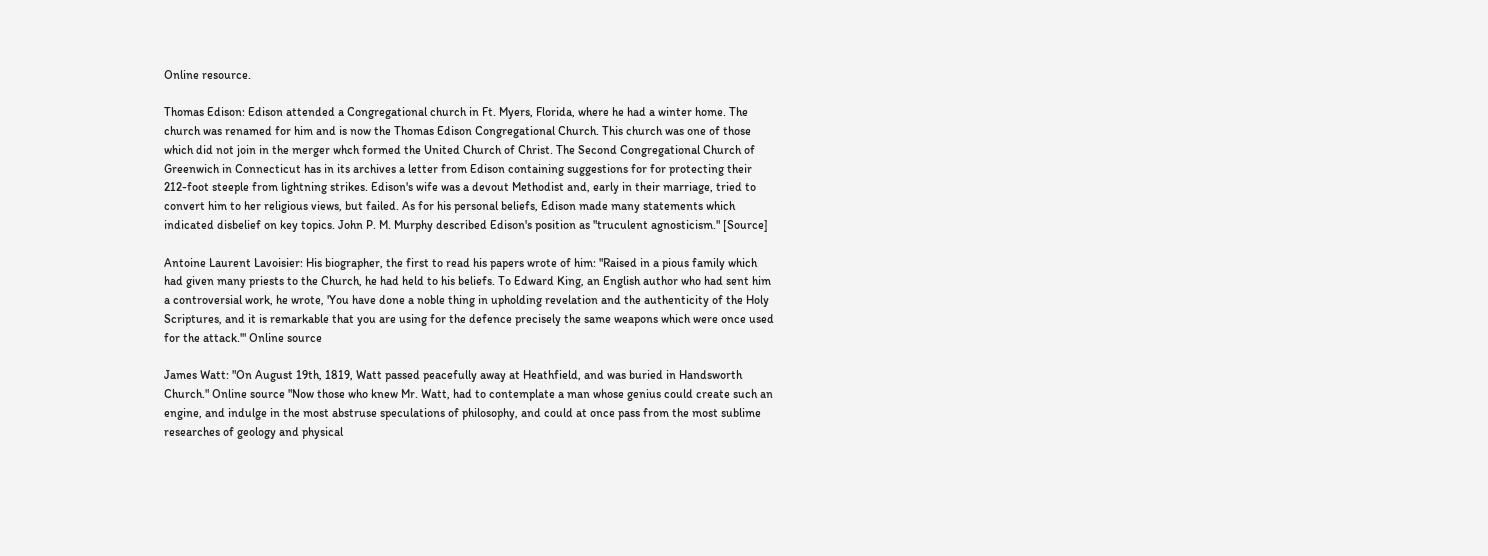Online resource.

Thomas Edison: Edison attended a Congregational church in Ft. Myers, Florida, where he had a winter home. The church was renamed for him and is now the Thomas Edison Congregational Church. This church was one of those which did not join in the merger whch formed the United Church of Christ. The Second Congregational Church of Greenwich in Connecticut has in its archives a letter from Edison containing suggestions for for protecting their 212-foot steeple from lightning strikes. Edison's wife was a devout Methodist and, early in their marriage, tried to convert him to her religious views, but failed. As for his personal beliefs, Edison made many statements which indicated disbelief on key topics. John P. M. Murphy described Edison's position as "truculent agnosticism." [Source]

Antoine Laurent Lavoisier: His biographer, the first to read his papers wrote of him: "Raised in a pious family which had given many priests to the Church, he had held to his beliefs. To Edward King, an English author who had sent him a controversial work, he wrote, 'You have done a noble thing in upholding revelation and the authenticity of the Holy Scriptures, and it is remarkable that you are using for the defence precisely the same weapons which were once used for the attack.'" Online source

James Watt: "On August 19th, 1819, Watt passed peacefully away at Heathfield, and was buried in Handsworth Church." Online source "Now those who knew Mr. Watt, had to contemplate a man whose genius could create such an engine, and indulge in the most abstruse speculations of philosophy, and could at once pass from the most sublime researches of geology and physical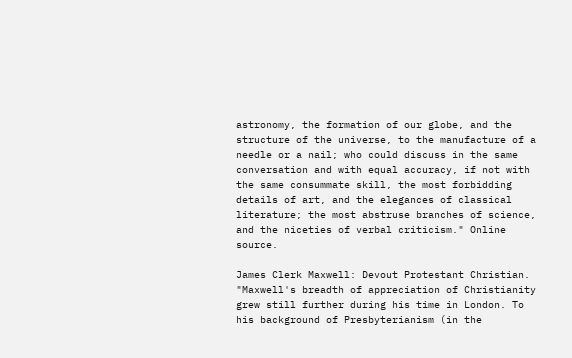astronomy, the formation of our globe, and the structure of the universe, to the manufacture of a needle or a nail; who could discuss in the same conversation and with equal accuracy, if not with the same consummate skill, the most forbidding details of art, and the elegances of classical literature; the most abstruse branches of science, and the niceties of verbal criticism." Online source.

James Clerk Maxwell: Devout Protestant Christian. "Maxwell's breadth of appreciation of Christianity grew still further during his time in London. To his background of Presbyterianism (in the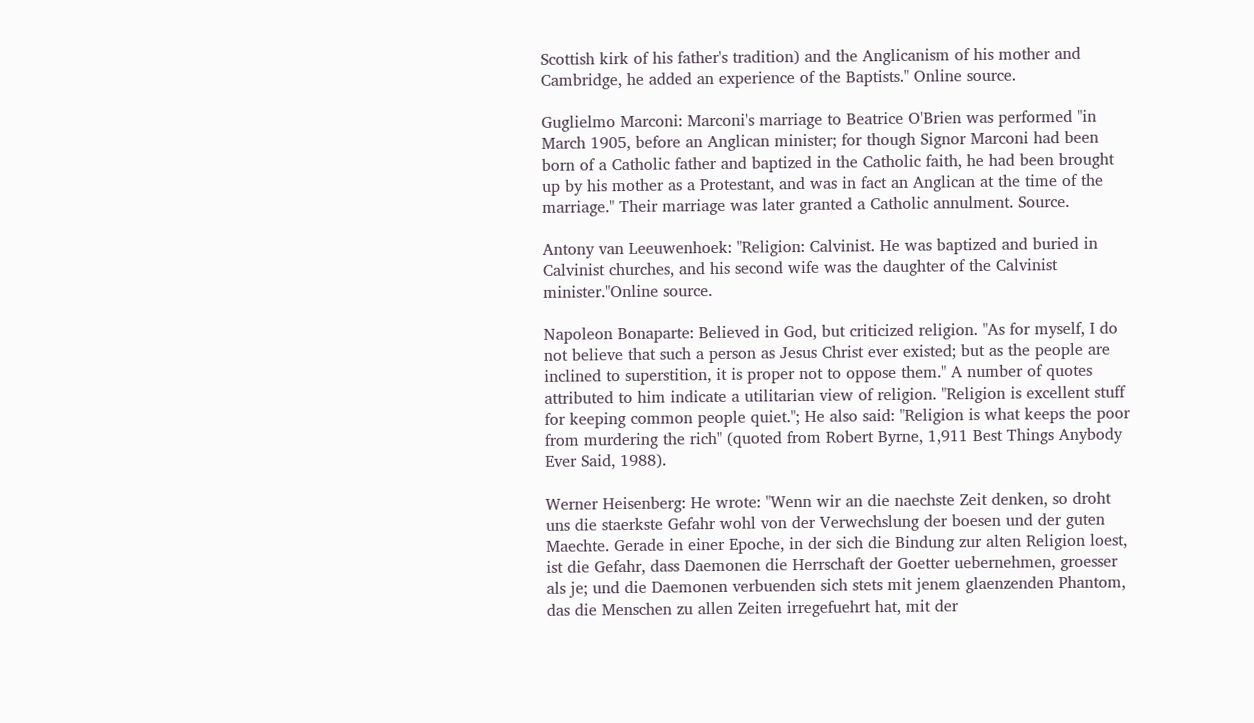Scottish kirk of his father's tradition) and the Anglicanism of his mother and Cambridge, he added an experience of the Baptists." Online source.

Guglielmo Marconi: Marconi's marriage to Beatrice O'Brien was performed "in March 1905, before an Anglican minister; for though Signor Marconi had been born of a Catholic father and baptized in the Catholic faith, he had been brought up by his mother as a Protestant, and was in fact an Anglican at the time of the marriage." Their marriage was later granted a Catholic annulment. Source.

Antony van Leeuwenhoek: "Religion: Calvinist. He was baptized and buried in Calvinist churches, and his second wife was the daughter of the Calvinist minister."Online source.

Napoleon Bonaparte: Believed in God, but criticized religion. "As for myself, I do not believe that such a person as Jesus Christ ever existed; but as the people are inclined to superstition, it is proper not to oppose them." A number of quotes attributed to him indicate a utilitarian view of religion. "Religion is excellent stuff for keeping common people quiet."; He also said: "Religion is what keeps the poor from murdering the rich" (quoted from Robert Byrne, 1,911 Best Things Anybody Ever Said, 1988).

Werner Heisenberg: He wrote: "Wenn wir an die naechste Zeit denken, so droht uns die staerkste Gefahr wohl von der Verwechslung der boesen und der guten Maechte. Gerade in einer Epoche, in der sich die Bindung zur alten Religion loest, ist die Gefahr, dass Daemonen die Herrschaft der Goetter uebernehmen, groesser als je; und die Daemonen verbuenden sich stets mit jenem glaenzenden Phantom, das die Menschen zu allen Zeiten irregefuehrt hat, mit der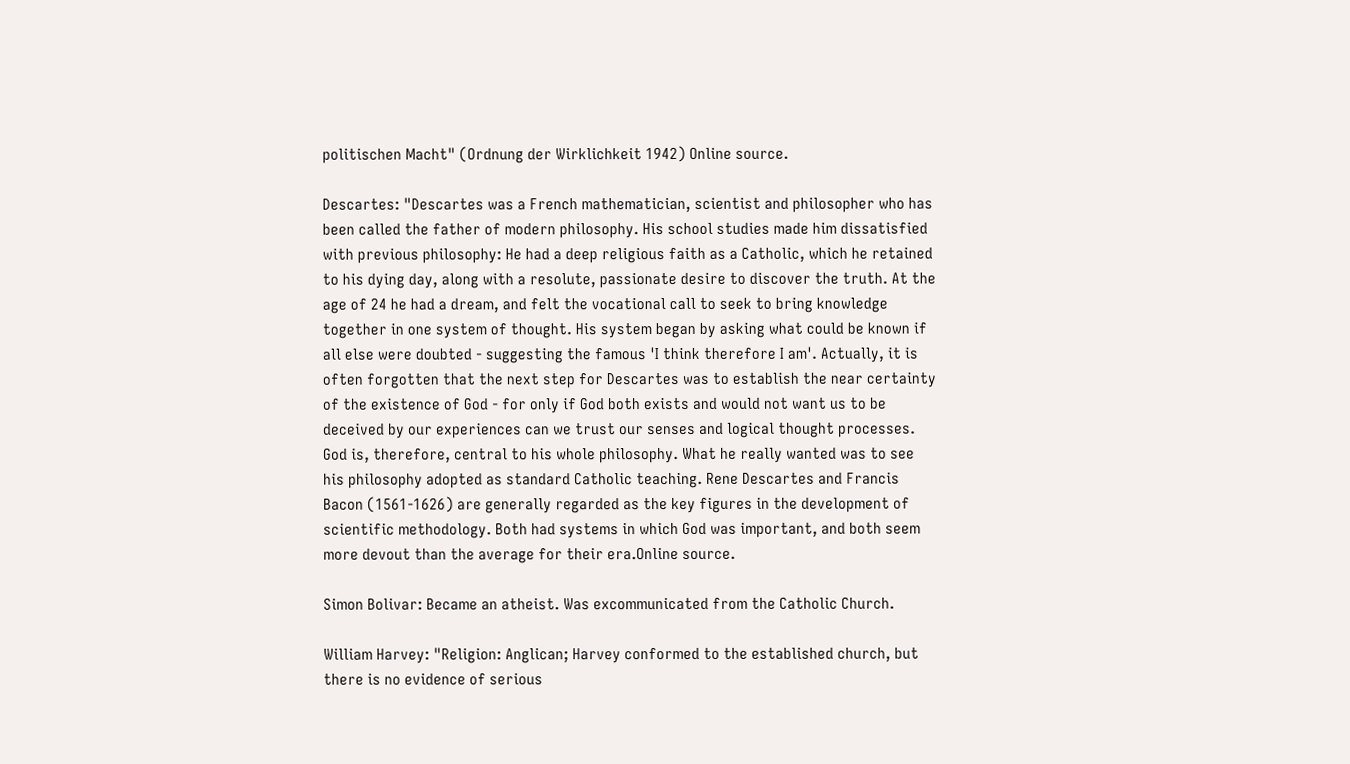politischen Macht" (Ordnung der Wirklichkeit 1942) Online source.

Descartes: "Descartes was a French mathematician, scientist and philosopher who has been called the father of modern philosophy. His school studies made him dissatisfied with previous philosophy: He had a deep religious faith as a Catholic, which he retained to his dying day, along with a resolute, passionate desire to discover the truth. At the age of 24 he had a dream, and felt the vocational call to seek to bring knowledge together in one system of thought. His system began by asking what could be known if all else were doubted - suggesting the famous 'I think therefore I am'. Actually, it is often forgotten that the next step for Descartes was to establish the near certainty of the existence of God - for only if God both exists and would not want us to be deceived by our experiences can we trust our senses and logical thought processes. God is, therefore, central to his whole philosophy. What he really wanted was to see his philosophy adopted as standard Catholic teaching. Rene Descartes and Francis Bacon (1561-1626) are generally regarded as the key figures in the development of scientific methodology. Both had systems in which God was important, and both seem more devout than the average for their era.Online source.

Simon Bolivar: Became an atheist. Was excommunicated from the Catholic Church.

William Harvey: "Religion: Anglican; Harvey conformed to the established church, but there is no evidence of serious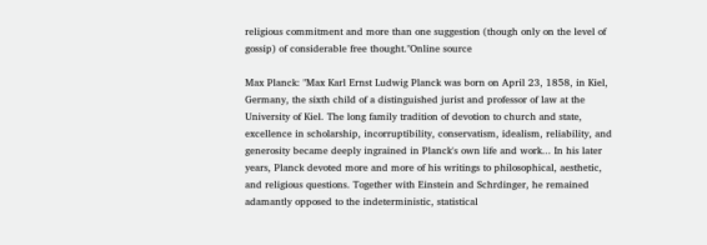religious commitment and more than one suggestion (though only on the level of gossip) of considerable free thought."Online source

Max Planck: "Max Karl Ernst Ludwig Planck was born on April 23, 1858, in Kiel, Germany, the sixth child of a distinguished jurist and professor of law at the University of Kiel. The long family tradition of devotion to church and state, excellence in scholarship, incorruptibility, conservatism, idealism, reliability, and generosity became deeply ingrained in Planck's own life and work... In his later years, Planck devoted more and more of his writings to philosophical, aesthetic, and religious questions. Together with Einstein and Schrdinger, he remained adamantly opposed to the indeterministic, statistical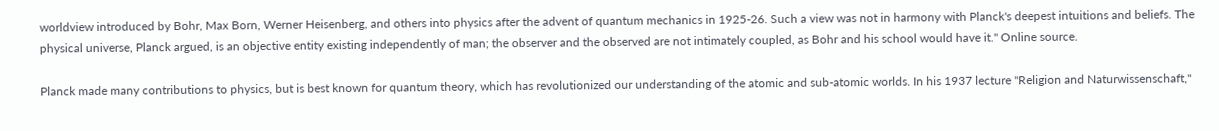worldview introduced by Bohr, Max Born, Werner Heisenberg, and others into physics after the advent of quantum mechanics in 1925-26. Such a view was not in harmony with Planck's deepest intuitions and beliefs. The physical universe, Planck argued, is an objective entity existing independently of man; the observer and the observed are not intimately coupled, as Bohr and his school would have it." Online source.

Planck made many contributions to physics, but is best known for quantum theory, which has revolutionized our understanding of the atomic and sub-atomic worlds. In his 1937 lecture "Religion and Naturwissenschaft,"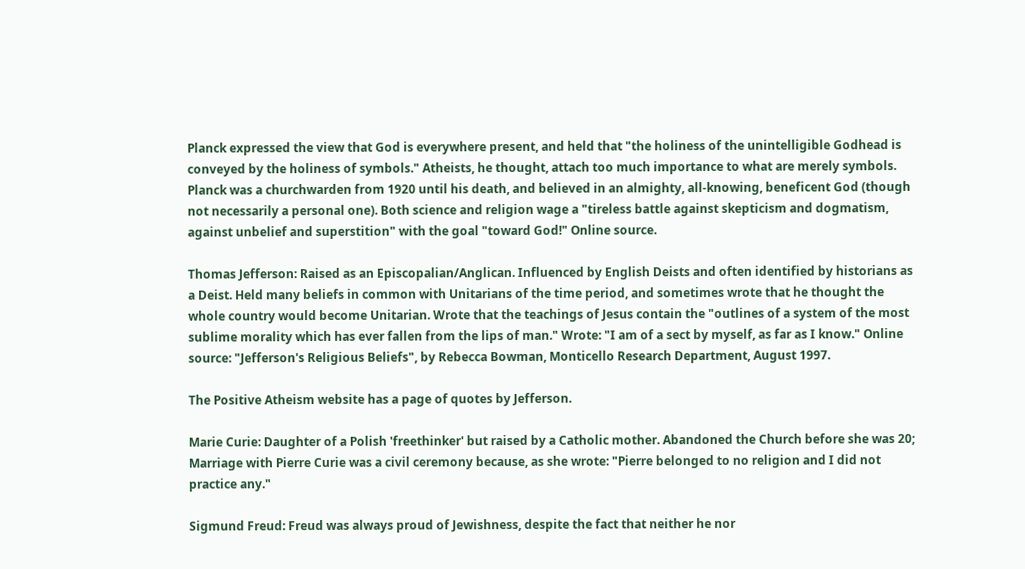Planck expressed the view that God is everywhere present, and held that "the holiness of the unintelligible Godhead is conveyed by the holiness of symbols." Atheists, he thought, attach too much importance to what are merely symbols. Planck was a churchwarden from 1920 until his death, and believed in an almighty, all-knowing, beneficent God (though not necessarily a personal one). Both science and religion wage a "tireless battle against skepticism and dogmatism, against unbelief and superstition" with the goal "toward God!" Online source.

Thomas Jefferson: Raised as an Episcopalian/Anglican. Influenced by English Deists and often identified by historians as a Deist. Held many beliefs in common with Unitarians of the time period, and sometimes wrote that he thought the whole country would become Unitarian. Wrote that the teachings of Jesus contain the "outlines of a system of the most sublime morality which has ever fallen from the lips of man." Wrote: "I am of a sect by myself, as far as I know." Online source: "Jefferson's Religious Beliefs", by Rebecca Bowman, Monticello Research Department, August 1997.

The Positive Atheism website has a page of quotes by Jefferson.

Marie Curie: Daughter of a Polish 'freethinker' but raised by a Catholic mother. Abandoned the Church before she was 20; Marriage with Pierre Curie was a civil ceremony because, as she wrote: "Pierre belonged to no religion and I did not practice any."

Sigmund Freud: Freud was always proud of Jewishness, despite the fact that neither he nor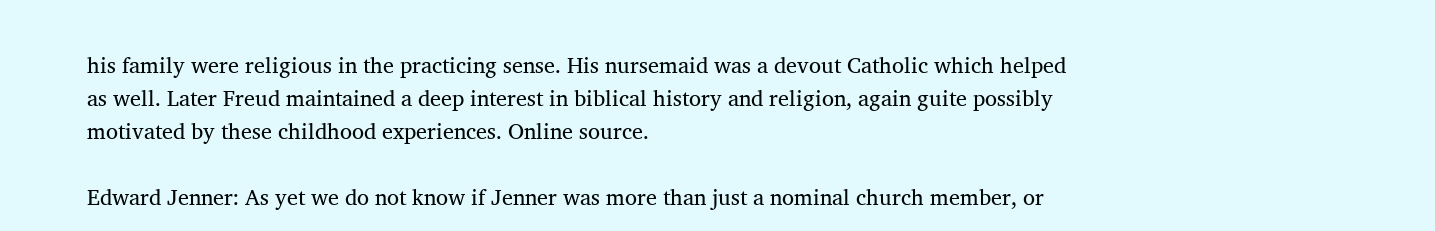his family were religious in the practicing sense. His nursemaid was a devout Catholic which helped as well. Later Freud maintained a deep interest in biblical history and religion, again guite possibly motivated by these childhood experiences. Online source.

Edward Jenner: As yet we do not know if Jenner was more than just a nominal church member, or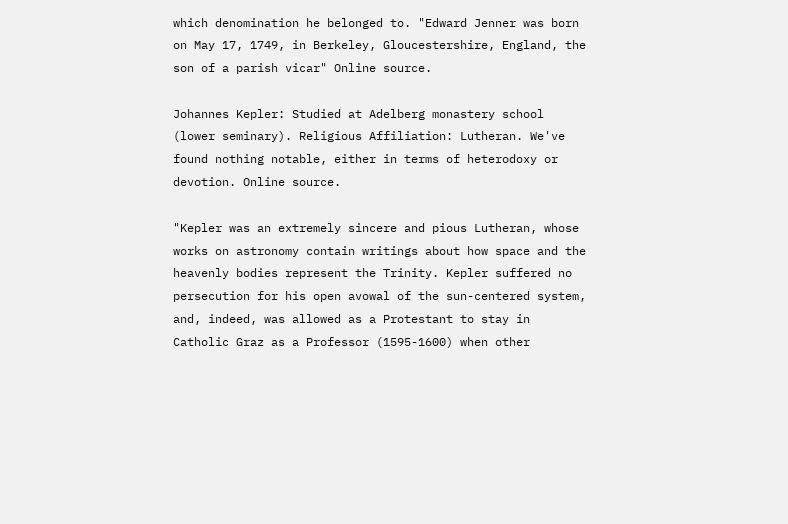which denomination he belonged to. "Edward Jenner was born on May 17, 1749, in Berkeley, Gloucestershire, England, the son of a parish vicar" Online source.

Johannes Kepler: Studied at Adelberg monastery school (lower seminary). Religious Affiliation: Lutheran. We've found nothing notable, either in terms of heterodoxy or devotion. Online source.

"Kepler was an extremely sincere and pious Lutheran, whose works on astronomy contain writings about how space and the heavenly bodies represent the Trinity. Kepler suffered no persecution for his open avowal of the sun-centered system, and, indeed, was allowed as a Protestant to stay in Catholic Graz as a Professor (1595-1600) when other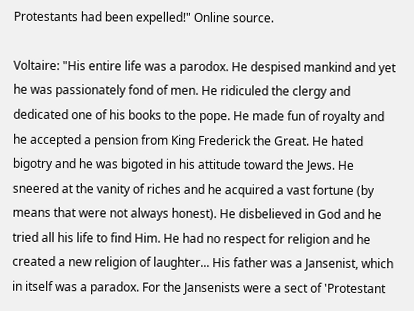Protestants had been expelled!" Online source.

Voltaire: "His entire life was a parodox. He despised mankind and yet he was passionately fond of men. He ridiculed the clergy and dedicated one of his books to the pope. He made fun of royalty and he accepted a pension from King Frederick the Great. He hated bigotry and he was bigoted in his attitude toward the Jews. He sneered at the vanity of riches and he acquired a vast fortune (by means that were not always honest). He disbelieved in God and he tried all his life to find Him. He had no respect for religion and he created a new religion of laughter... His father was a Jansenist, which in itself was a paradox. For the Jansenists were a sect of 'Protestant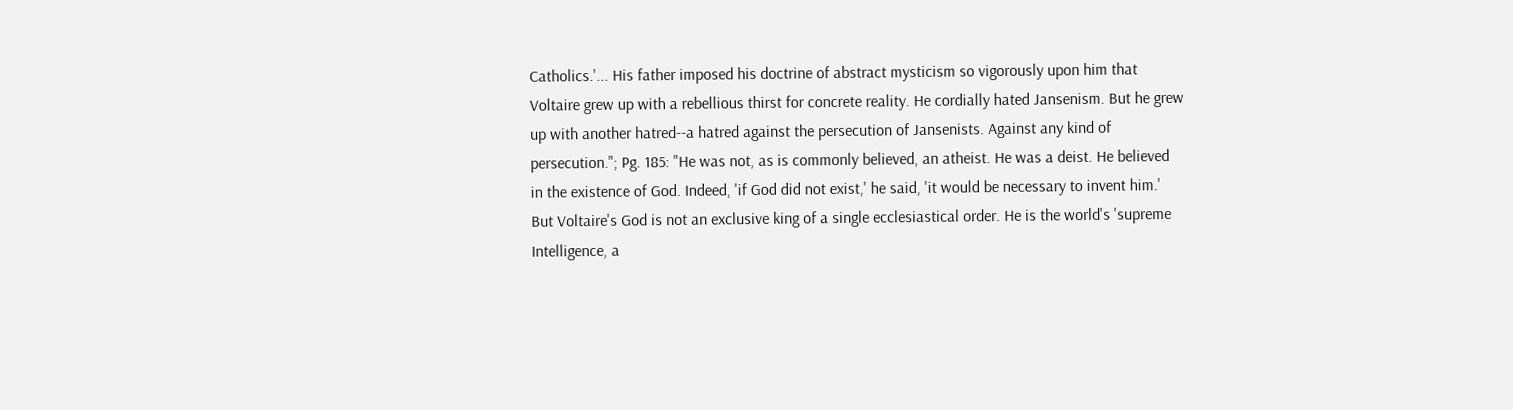Catholics.'... His father imposed his doctrine of abstract mysticism so vigorously upon him that Voltaire grew up with a rebellious thirst for concrete reality. He cordially hated Jansenism. But he grew up with another hatred--a hatred against the persecution of Jansenists. Against any kind of persecution."; Pg. 185: "He was not, as is commonly believed, an atheist. He was a deist. He believed in the existence of God. Indeed, 'if God did not exist,' he said, 'it would be necessary to invent him.' But Voltaire's God is not an exclusive king of a single ecclesiastical order. He is the world's 'supreme Intelligence, a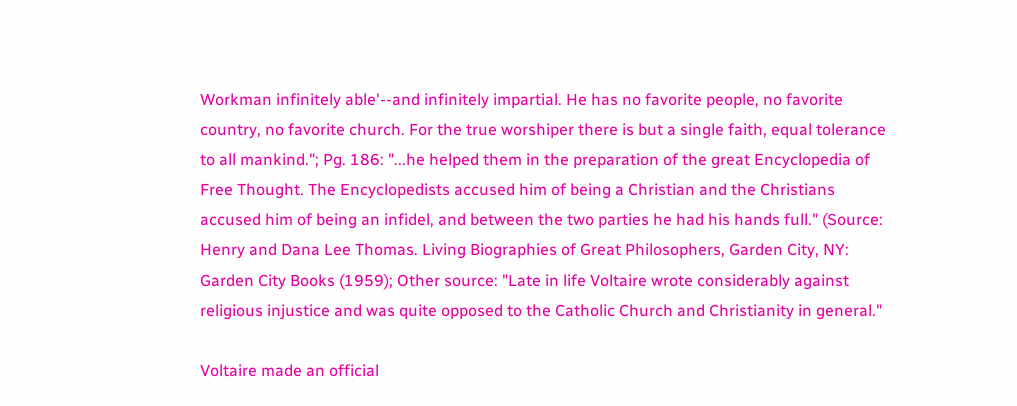Workman infinitely able'--and infinitely impartial. He has no favorite people, no favorite country, no favorite church. For the true worshiper there is but a single faith, equal tolerance to all mankind."; Pg. 186: "...he helped them in the preparation of the great Encyclopedia of Free Thought. The Encyclopedists accused him of being a Christian and the Christians accused him of being an infidel, and between the two parties he had his hands full." (Source: Henry and Dana Lee Thomas. Living Biographies of Great Philosophers, Garden City, NY: Garden City Books (1959); Other source: "Late in life Voltaire wrote considerably against religious injustice and was quite opposed to the Catholic Church and Christianity in general."

Voltaire made an official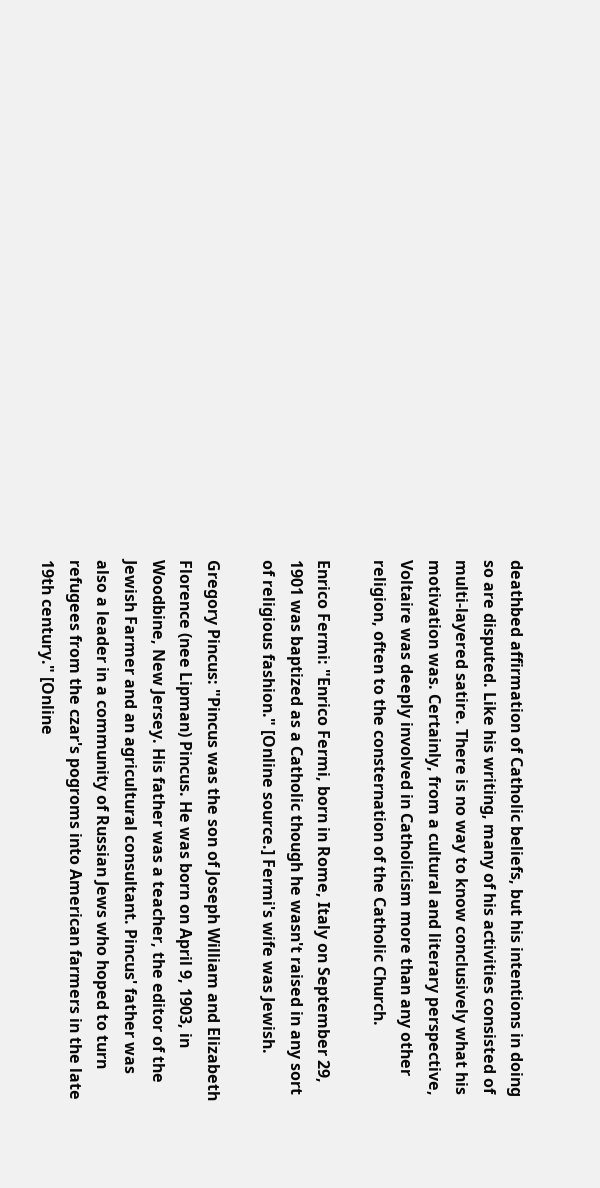deathbed affirmation of Catholic beliefs, but his intentions in doing so are disputed. Like his writing, many of his activities consisted of multi-layered satire. There is no way to know conclusively what his motivation was. Certainly, from a cultural and literary perspective, Voltaire was deeply involved in Catholicism more than any other religion, often to the consternation of the Catholic Church.

Enrico Fermi: "Enrico Fermi, born in Rome, Italy on September 29, 1901 was baptized as a Catholic though he wasn't raised in any sort of religious fashion." [Online source.] Fermi's wife was Jewish.

Gregory Pincus: "Pincus was the son of Joseph William and Elizabeth Florence (nee Lipman) Pincus. He was born on April 9, 1903, in Woodbine, New Jersey. His father was a teacher, the editor of the Jewish Farmer and an agricultural consultant. Pincus' father was also a leader in a community of Russian Jews who hoped to turn refugees from the czar's pogroms into American farmers in the late 19th century." [Online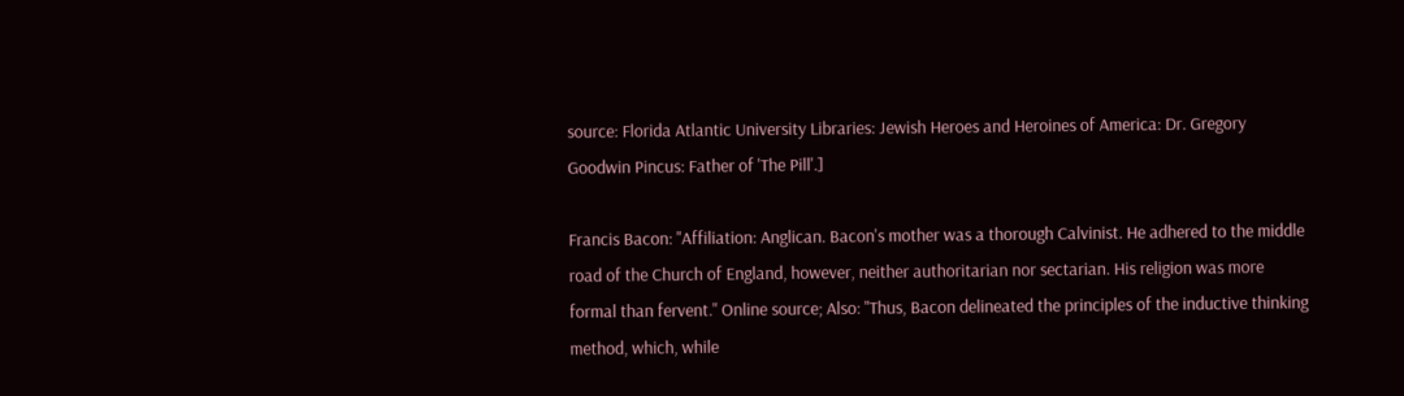source: Florida Atlantic University Libraries: Jewish Heroes and Heroines of America: Dr. Gregory Goodwin Pincus: Father of 'The Pill'.]

Francis Bacon: "Affiliation: Anglican. Bacon's mother was a thorough Calvinist. He adhered to the middle road of the Church of England, however, neither authoritarian nor sectarian. His religion was more formal than fervent." Online source; Also: "Thus, Bacon delineated the principles of the inductive thinking method, which, while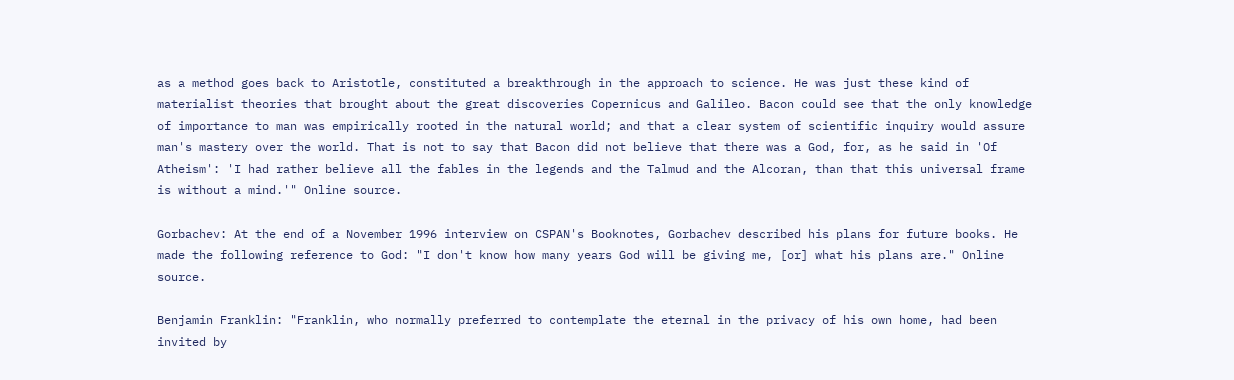as a method goes back to Aristotle, constituted a breakthrough in the approach to science. He was just these kind of materialist theories that brought about the great discoveries Copernicus and Galileo. Bacon could see that the only knowledge of importance to man was empirically rooted in the natural world; and that a clear system of scientific inquiry would assure man's mastery over the world. That is not to say that Bacon did not believe that there was a God, for, as he said in 'Of Atheism': 'I had rather believe all the fables in the legends and the Talmud and the Alcoran, than that this universal frame is without a mind.'" Online source.

Gorbachev: At the end of a November 1996 interview on CSPAN's Booknotes, Gorbachev described his plans for future books. He made the following reference to God: "I don't know how many years God will be giving me, [or] what his plans are." Online source.

Benjamin Franklin: "Franklin, who normally preferred to contemplate the eternal in the privacy of his own home, had been invited by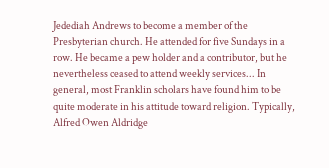Jedediah Andrews to become a member of the Presbyterian church. He attended for five Sundays in a row. He became a pew holder and a contributor, but he nevertheless ceased to attend weekly services... In general, most Franklin scholars have found him to be quite moderate in his attitude toward religion. Typically, Alfred Owen Aldridge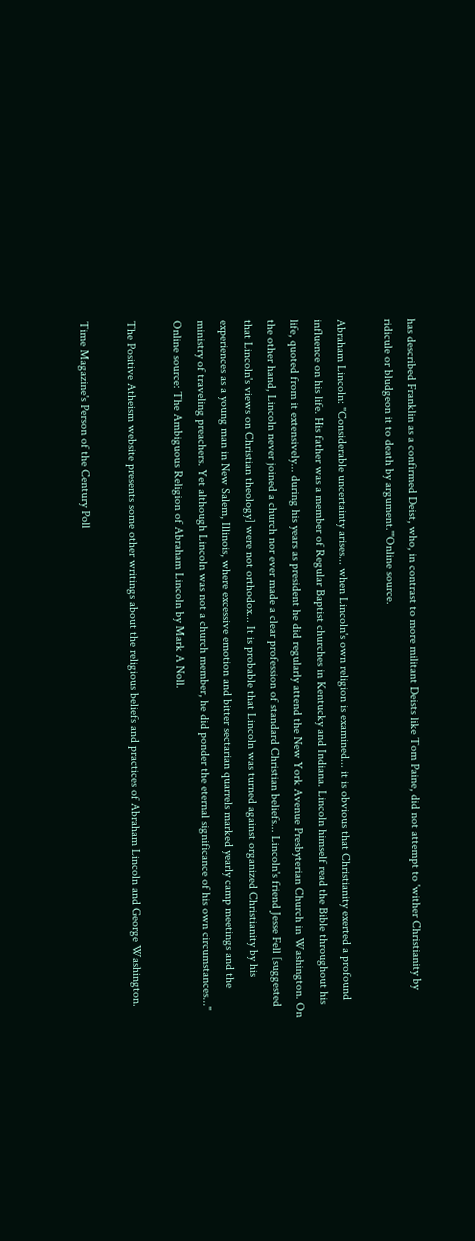has described Franklin as a confirmed Deist, who, in contrast to more militant Deists like Tom Paine, did not attempt to 'wither Christianity by ridicule or bludgeon it to death by argument.'"Online source.

Abraham Lincoln: "Considerable uncertainty arises... when Lincoln's own religion is examined... it is obvious that Christianity exerted a profound influence on his life. His father was a member of Regular Baptist churches in Kentucky and Indiana. Lincoln himself read the Bible throughout his life, quoted from it extensively... during his years as president he did regularly attend the New York Avenue Presbyterian Church in Washington. On the other hand, Lincoln never joined a church nor ever made a clear profession of standard Christian beliefs... Lincoln's friend Jesse Fell [suggested that Lincoln's views on Christian theology] were not orthodox... It is probable that Lincoln was turned against organized Christianity by his experiences as a young man in New Salem, Illinois, where excessive emotion and bitter sectarian quarrels marked yearly camp meetings and the ministry of traveling preachers. Yet although Lincoln was not a church member, he did ponder the eternal significance of his own circumstances..." Online source: The Ambiguous Religion of Abraham Lincoln by Mark A Noll.

The Positive Atheism website presents some other writings about the religious beliefs and practices of Abraham Lincoln and George Washington.

Time Magazine's Person of the Century Poll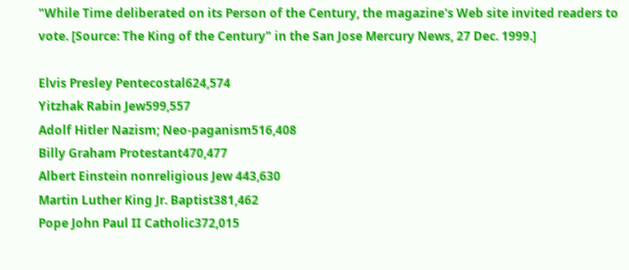"While Time deliberated on its Person of the Century, the magazine's Web site invited readers to vote. [Source: The King of the Century" in the San Jose Mercury News, 27 Dec. 1999.]

Elvis Presley Pentecostal624,574
Yitzhak Rabin Jew599,557
Adolf Hitler Nazism; Neo-paganism516,408
Billy Graham Protestant470,477
Albert Einstein nonreligious Jew 443,630
Martin Luther King Jr. Baptist381,462
Pope John Paul II Catholic372,015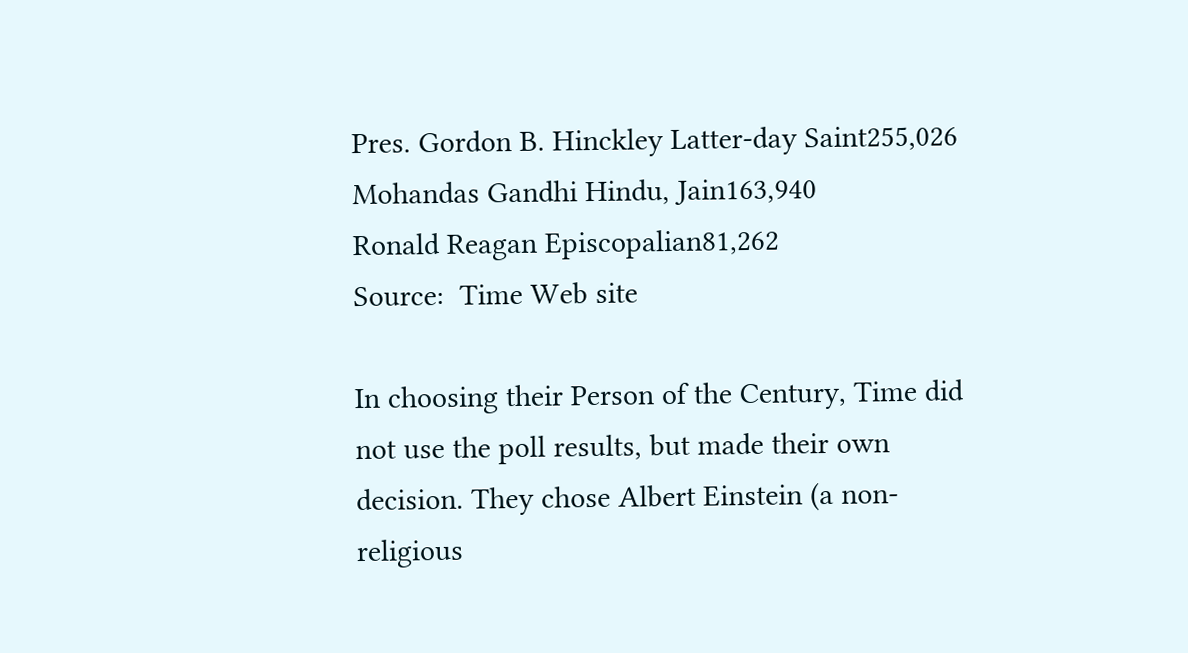Pres. Gordon B. Hinckley Latter-day Saint255,026
Mohandas Gandhi Hindu, Jain163,940
Ronald Reagan Episcopalian81,262
Source:  Time Web site

In choosing their Person of the Century, Time did not use the poll results, but made their own decision. They chose Albert Einstein (a non-religious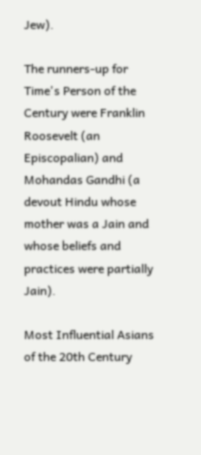Jew).

The runners-up for Time's Person of the Century were Franklin Roosevelt (an Episcopalian) and Mohandas Gandhi (a devout Hindu whose mother was a Jain and whose beliefs and practices were partially Jain).

Most Influential Asians of the 20th Century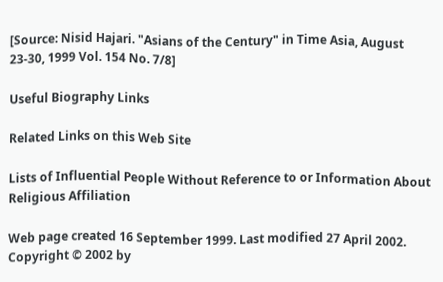[Source: Nisid Hajari. "Asians of the Century" in Time Asia, August 23-30, 1999 Vol. 154 No. 7/8]

Useful Biography Links

Related Links on this Web Site

Lists of Influential People Without Reference to or Information About Religious Affiliation

Web page created 16 September 1999. Last modified 27 April 2002.
Copyright © 2002 by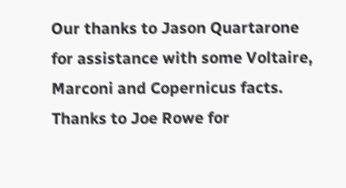Our thanks to Jason Quartarone for assistance with some Voltaire, Marconi and Copernicus facts. Thanks to Joe Rowe for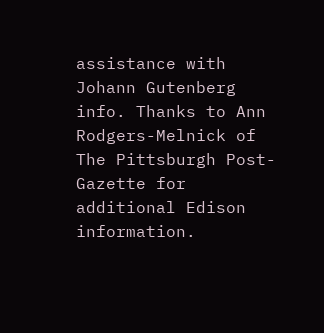assistance with Johann Gutenberg info. Thanks to Ann Rodgers-Melnick of The Pittsburgh Post-Gazette for additional Edison information.